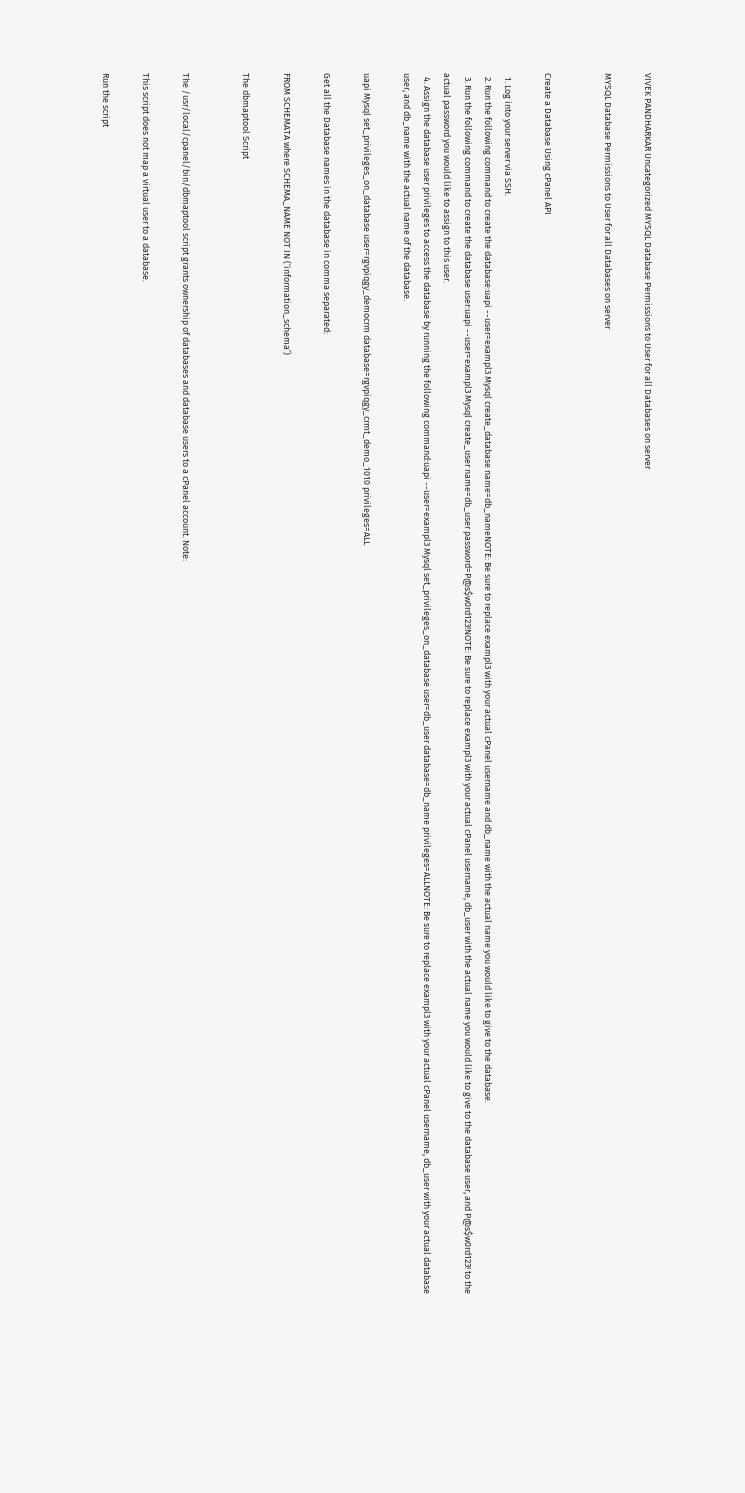VIVEK PANDHARKAR Uncategorized MYSQL Database Permissions to User for all Databases on server

MYSQL Database Permissions to User for all Databases on server


Create a Database Using cPanel API

  1. Log into your server via SSH.
  2. Run the following command to create the database:uapi --user=exampl3 Mysql create_database name=db_nameNOTE: Be sure to replace exampl3 with your actual cPanel username and db_name with the actual name you would like to give to the database.
  3. Run the following command to create the database user:uapi --user=exampl3 Mysql create_user name=db_user password=P@s$w0rd123!NOTE: Be sure to replace exampl3 with your actual cPanel username, db_user with the actual name you would like to give to the database user, and P@s$w0rd123! to the actual password you would like to assign to this user.
  4. Assign the database user privileges to access the database by running the following command:uapi --user=exampl3 Mysql set_privileges_on_database user=db_user database=db_name privileges=ALLNOTE: Be sure to replace exampl3 with your actual cPanel username, db_user with your actual database user, and db_name with the actual name of the database.

uapi Mysql set_privileges_on_database user=rgvpiqgy_democrm database=rgvpiqgy_crmt_demo_1010 privileges=ALL

Get all the Database names in the database in comma separated:

FROM SCHEMATA where SCHEMA_NAME NOT IN (‘information_schema’)

The dbmaptool Script


The /usr/local/cpanel/bin/dbmaptool script grants ownership of databases and database users to a cPanel account. Note:

This script does not map a virtual user to a database.

Run the script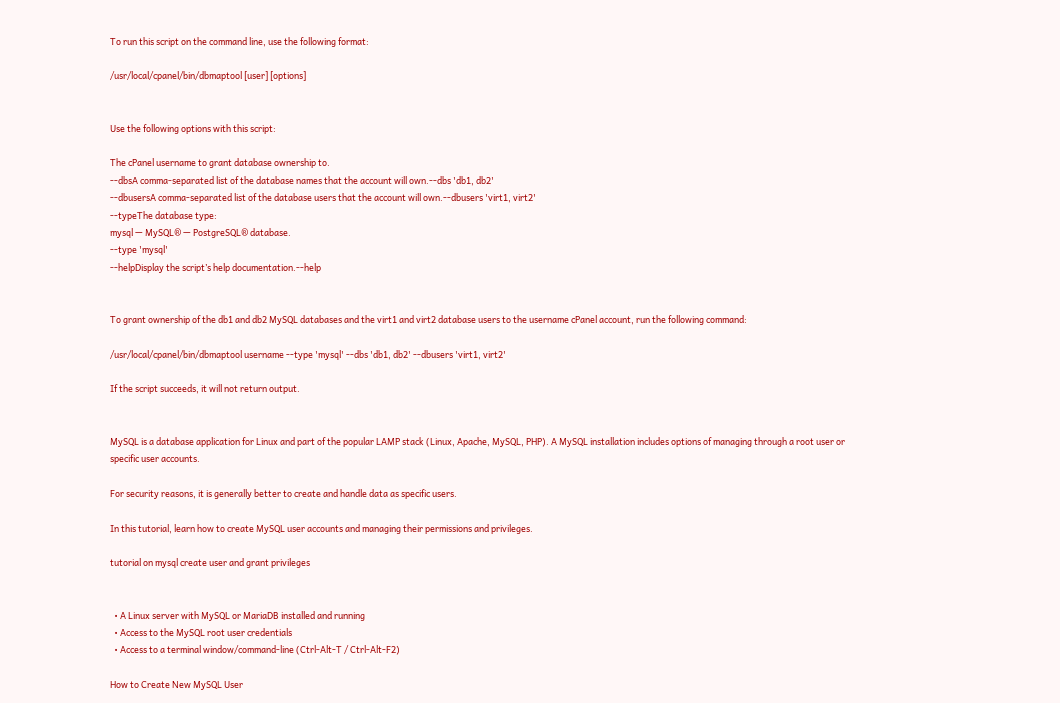To run this script on the command line, use the following format:

/usr/local/cpanel/bin/dbmaptool [user] [options]


Use the following options with this script:

The cPanel username to grant database ownership to.
--dbsA comma-separated list of the database names that the account will own.--dbs 'db1, db2'
--dbusersA comma-separated list of the database users that the account will own.--dbusers 'virt1, virt2'
--typeThe database type:
mysql — MySQL® — PostgreSQL® database.
--type 'mysql'
--helpDisplay the script’s help documentation.--help


To grant ownership of the db1 and db2 MySQL databases and the virt1 and virt2 database users to the username cPanel account, run the following command:

/usr/local/cpanel/bin/dbmaptool username --type 'mysql' --dbs 'db1, db2' --dbusers 'virt1, virt2'

If the script succeeds, it will not return output.


MySQL is a database application for Linux and part of the popular LAMP stack (Linux, Apache, MySQL, PHP). A MySQL installation includes options of managing through a root user or specific user accounts.

For security reasons, it is generally better to create and handle data as specific users.

In this tutorial, learn how to create MySQL user accounts and managing their permissions and privileges.

tutorial on mysql create user and grant privileges


  • A Linux server with MySQL or MariaDB installed and running
  • Access to the MySQL root user credentials
  • Access to a terminal window/command-line (Ctrl-Alt-T / Ctrl-Alt-F2)

How to Create New MySQL User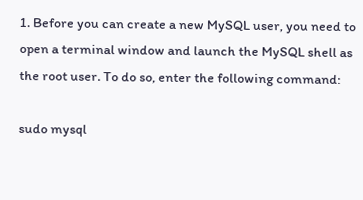1. Before you can create a new MySQL user, you need to open a terminal window and launch the MySQL shell as the root user. To do so, enter the following command:

sudo mysql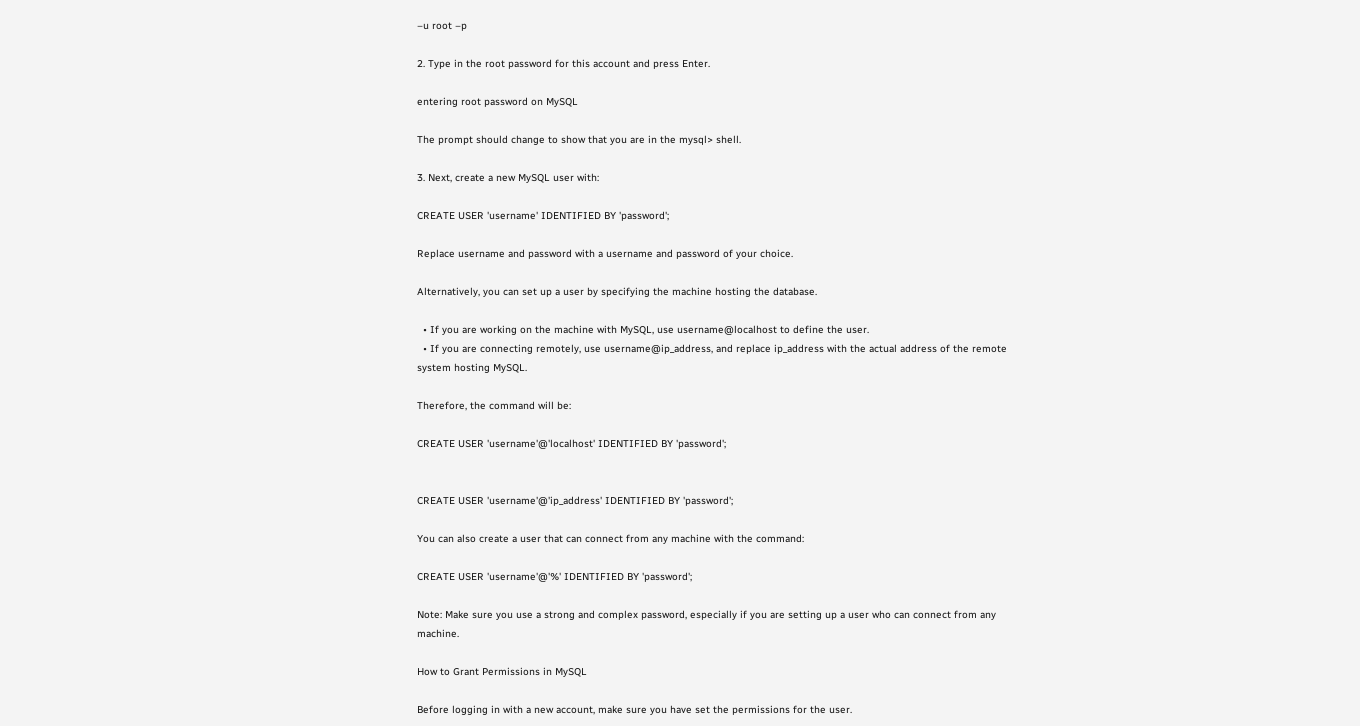–u root –p

2. Type in the root password for this account and press Enter.

entering root password on MySQL

The prompt should change to show that you are in the mysql> shell.

3. Next, create a new MySQL user with:

CREATE USER 'username' IDENTIFIED BY 'password';

Replace username and password with a username and password of your choice.

Alternatively, you can set up a user by specifying the machine hosting the database.

  • If you are working on the machine with MySQL, use username@localhost to define the user.
  • If you are connecting remotely, use username@ip_address, and replace ip_address with the actual address of the remote system hosting MySQL.

Therefore, the command will be:

CREATE USER 'username'@'localhost' IDENTIFIED BY 'password';


CREATE USER 'username'@'ip_address' IDENTIFIED BY 'password';

You can also create a user that can connect from any machine with the command:

CREATE USER 'username'@'%' IDENTIFIED BY 'password';

Note: Make sure you use a strong and complex password, especially if you are setting up a user who can connect from any machine.

How to Grant Permissions in MySQL

Before logging in with a new account, make sure you have set the permissions for the user.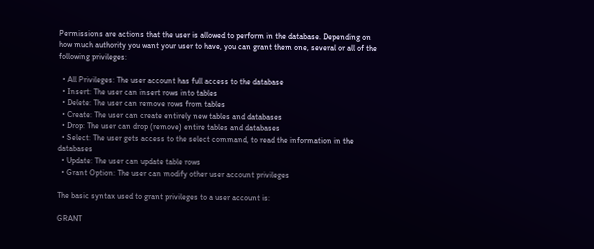Permissions are actions that the user is allowed to perform in the database. Depending on how much authority you want your user to have, you can grant them one, several or all of the following privileges:

  • All Privileges: The user account has full access to the database
  • Insert: The user can insert rows into tables
  • Delete: The user can remove rows from tables
  • Create: The user can create entirely new tables and databases
  • Drop: The user can drop (remove) entire tables and databases
  • Select: The user gets access to the select command, to read the information in the databases
  • Update: The user can update table rows
  • Grant Option: The user can modify other user account privileges

The basic syntax used to grant privileges to a user account is:

GRANT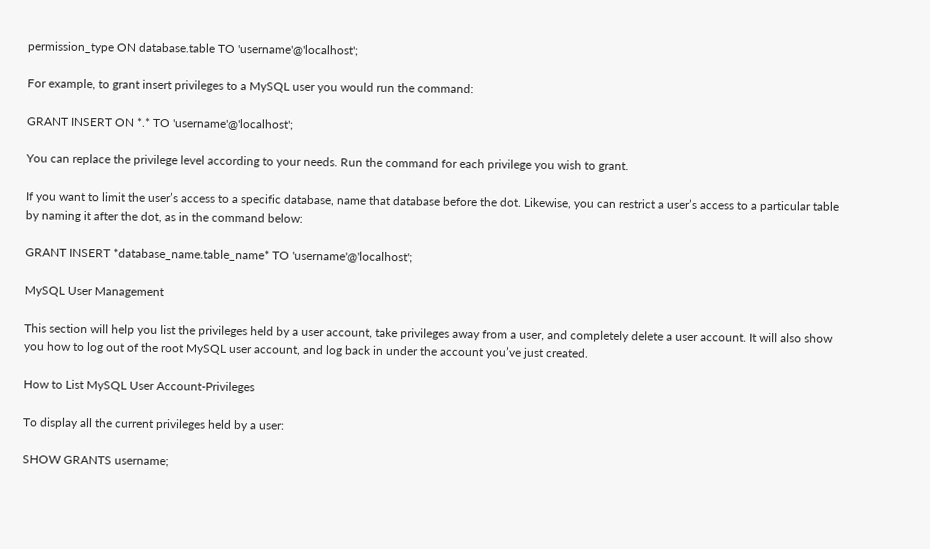permission_type ON database.table TO 'username'@'localhost';

For example, to grant insert privileges to a MySQL user you would run the command:

GRANT INSERT ON *.* TO 'username'@'localhost';

You can replace the privilege level according to your needs. Run the command for each privilege you wish to grant.

If you want to limit the user’s access to a specific database, name that database before the dot. Likewise, you can restrict a user’s access to a particular table by naming it after the dot, as in the command below:

GRANT INSERT *database_name.table_name* TO 'username'@'localhost';

MySQL User Management

This section will help you list the privileges held by a user account, take privileges away from a user, and completely delete a user account. It will also show you how to log out of the root MySQL user account, and log back in under the account you’ve just created.

How to List MySQL User Account-Privileges

To display all the current privileges held by a user:

SHOW GRANTS username;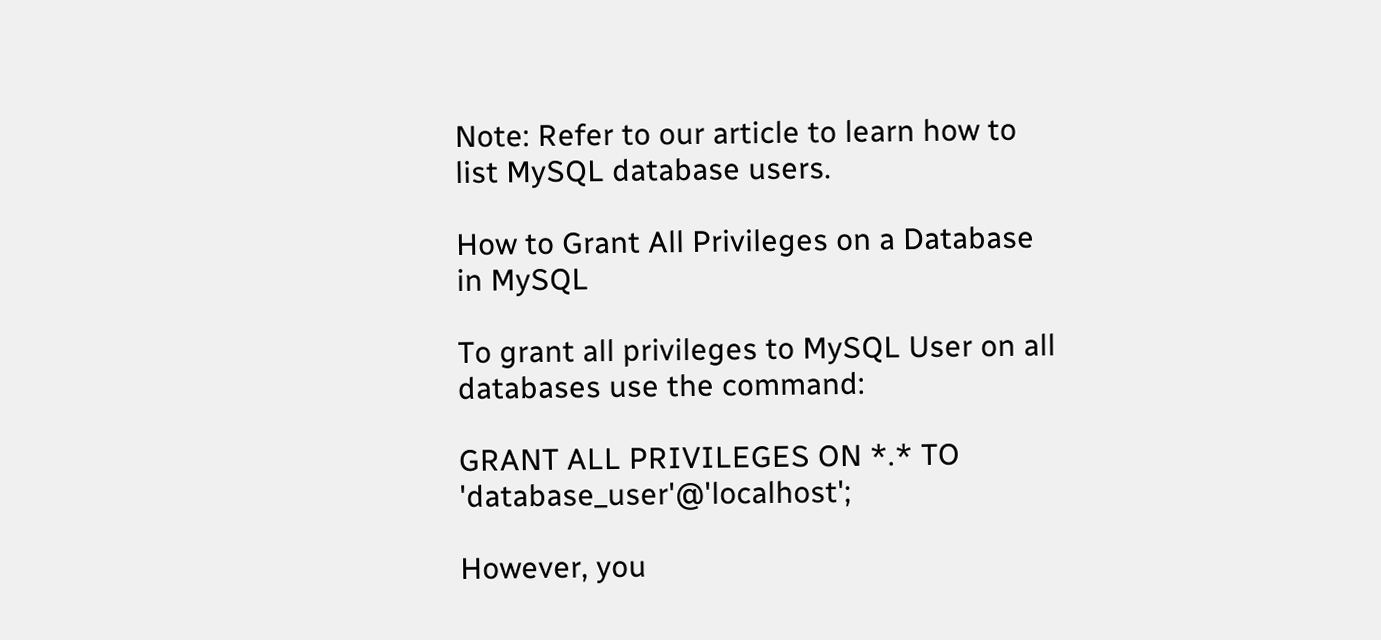Note: Refer to our article to learn how to list MySQL database users.

How to Grant All Privileges on a Database in MySQL

To grant all privileges to MySQL User on all databases use the command:

GRANT ALL PRIVILEGES ON *.* TO 'database_user'@'localhost';

However, you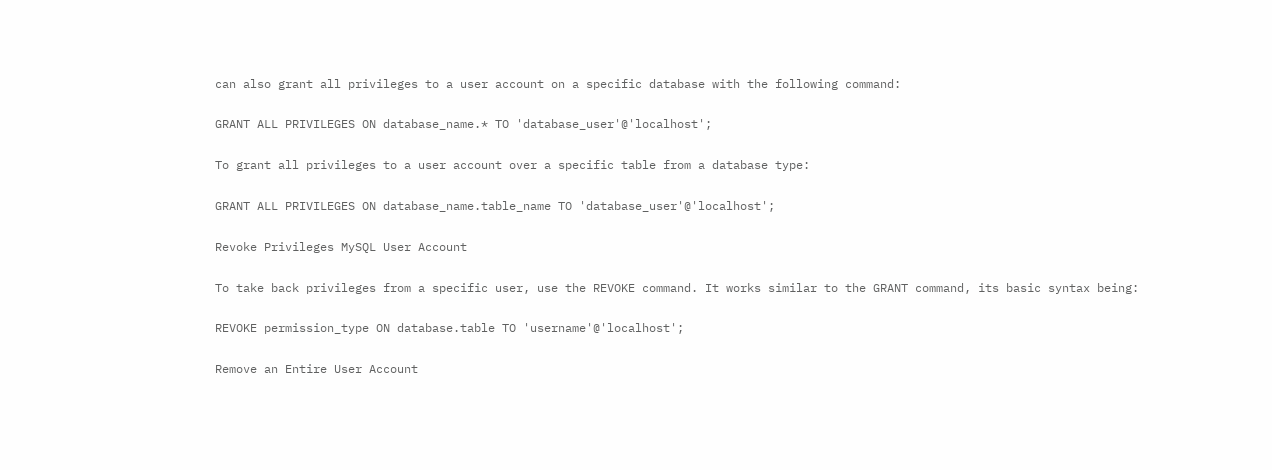can also grant all privileges to a user account on a specific database with the following command:

GRANT ALL PRIVILEGES ON database_name.* TO 'database_user'@'localhost';

To grant all privileges to a user account over a specific table from a database type:

GRANT ALL PRIVILEGES ON database_name.table_name TO 'database_user'@'localhost';

Revoke Privileges MySQL User Account

To take back privileges from a specific user, use the REVOKE command. It works similar to the GRANT command, its basic syntax being:

REVOKE permission_type ON database.table TO 'username'@'localhost';

Remove an Entire User Account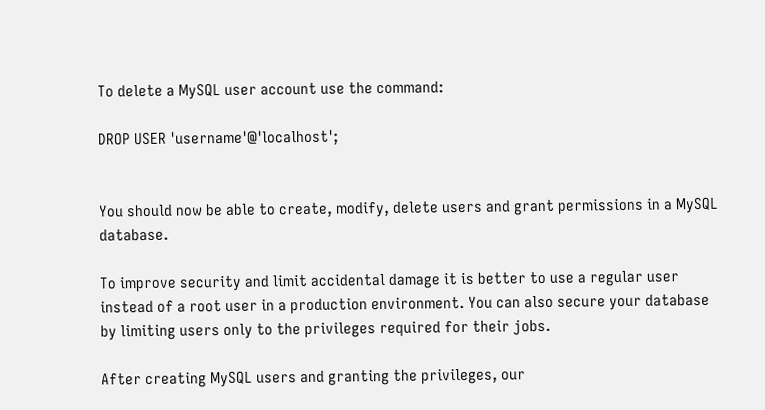To delete a MySQL user account use the command:

DROP USER 'username'@'localhost';


You should now be able to create, modify, delete users and grant permissions in a MySQL database.

To improve security and limit accidental damage it is better to use a regular user instead of a root user in a production environment. You can also secure your database by limiting users only to the privileges required for their jobs.

After creating MySQL users and granting the privileges, our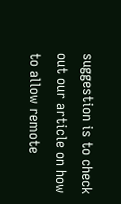suggestion is to check out our article on how to allow remote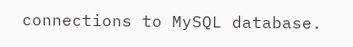connections to MySQL database.